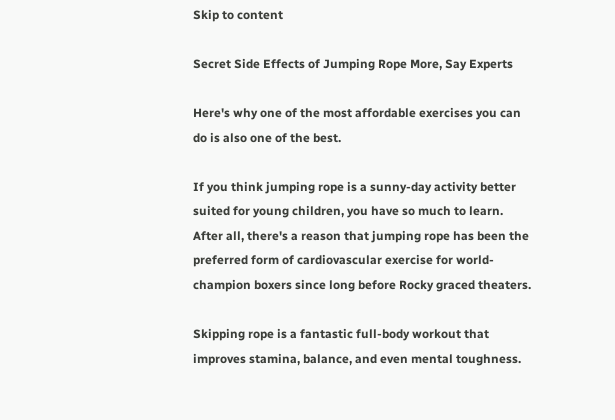Skip to content

Secret Side Effects of Jumping Rope More, Say Experts

Here's why one of the most affordable exercises you can do is also one of the best.

If you think jumping rope is a sunny-day activity better suited for young children, you have so much to learn. After all, there's a reason that jumping rope has been the preferred form of cardiovascular exercise for world-champion boxers since long before Rocky graced theaters.

Skipping rope is a fantastic full-body workout that improves stamina, balance, and even mental toughness.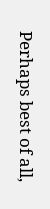Perhaps best of all,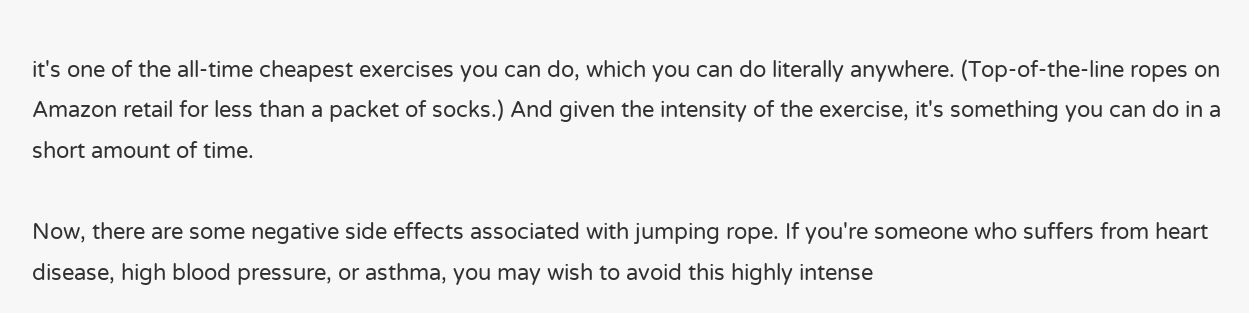it's one of the all-time cheapest exercises you can do, which you can do literally anywhere. (Top-of-the-line ropes on Amazon retail for less than a packet of socks.) And given the intensity of the exercise, it's something you can do in a short amount of time.

Now, there are some negative side effects associated with jumping rope. If you're someone who suffers from heart disease, high blood pressure, or asthma, you may wish to avoid this highly intense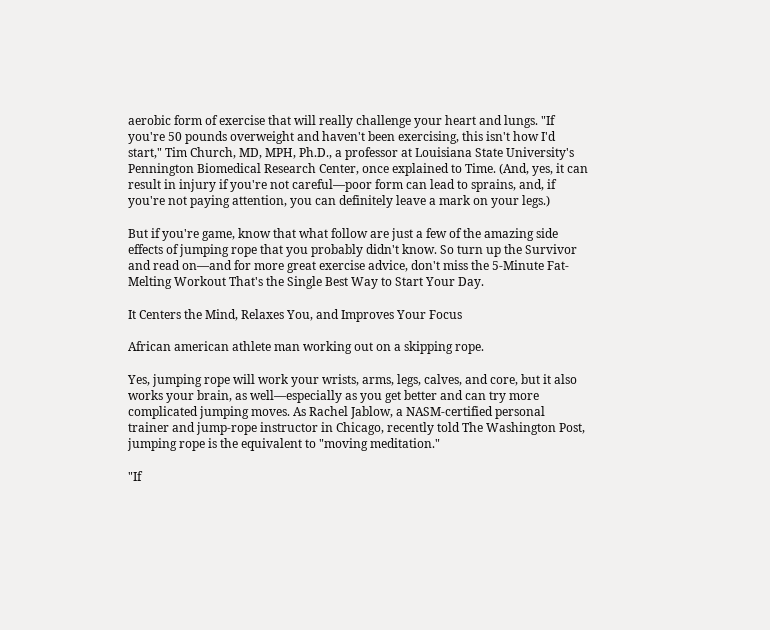aerobic form of exercise that will really challenge your heart and lungs. "If you're 50 pounds overweight and haven't been exercising, this isn't how I'd start," Tim Church, MD, MPH, Ph.D., a professor at Louisiana State University's Pennington Biomedical Research Center, once explained to Time. (And, yes, it can result in injury if you're not careful—poor form can lead to sprains, and, if you're not paying attention, you can definitely leave a mark on your legs.)

But if you're game, know that what follow are just a few of the amazing side effects of jumping rope that you probably didn't know. So turn up the Survivor and read on—and for more great exercise advice, don't miss the 5-Minute Fat-Melting Workout That's the Single Best Way to Start Your Day.

It Centers the Mind, Relaxes You, and Improves Your Focus

African american athlete man working out on a skipping rope.

Yes, jumping rope will work your wrists, arms, legs, calves, and core, but it also works your brain, as well—especially as you get better and can try more complicated jumping moves. As Rachel Jablow, a NASM-certified personal trainer and jump-rope instructor in Chicago, recently told The Washington Post, jumping rope is the equivalent to "moving meditation."

"If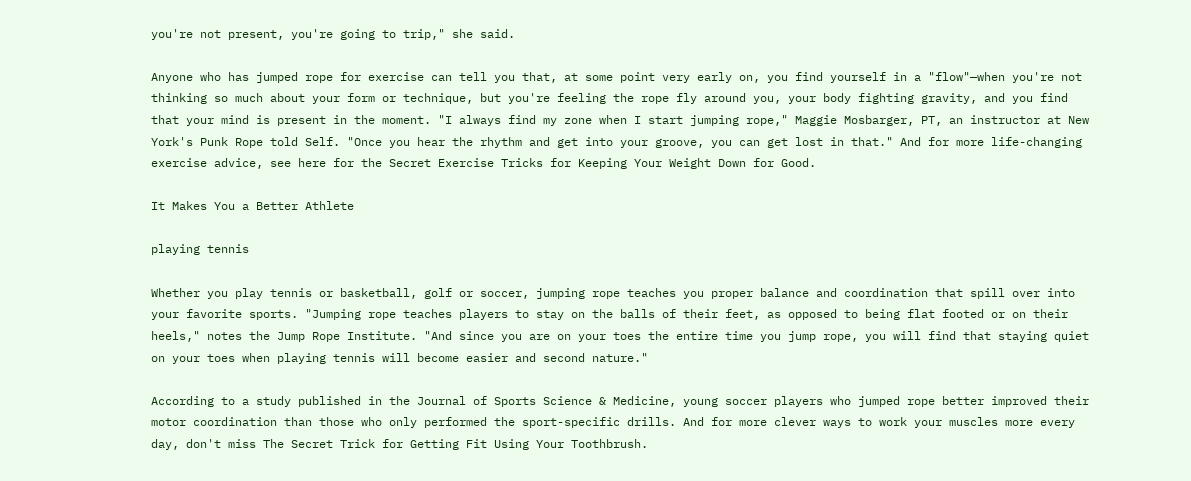you're not present, you're going to trip," she said.

Anyone who has jumped rope for exercise can tell you that, at some point very early on, you find yourself in a "flow"—when you're not thinking so much about your form or technique, but you're feeling the rope fly around you, your body fighting gravity, and you find that your mind is present in the moment. "I always find my zone when I start jumping rope," Maggie Mosbarger, PT, an instructor at New York's Punk Rope told Self. "Once you hear the rhythm and get into your groove, you can get lost in that." And for more life-changing exercise advice, see here for the Secret Exercise Tricks for Keeping Your Weight Down for Good.

It Makes You a Better Athlete

playing tennis

Whether you play tennis or basketball, golf or soccer, jumping rope teaches you proper balance and coordination that spill over into your favorite sports. "Jumping rope teaches players to stay on the balls of their feet, as opposed to being flat footed or on their heels," notes the Jump Rope Institute. "And since you are on your toes the entire time you jump rope, you will find that staying quiet on your toes when playing tennis will become easier and second nature."

According to a study published in the Journal of Sports Science & Medicine, young soccer players who jumped rope better improved their motor coordination than those who only performed the sport-specific drills. And for more clever ways to work your muscles more every day, don't miss The Secret Trick for Getting Fit Using Your Toothbrush.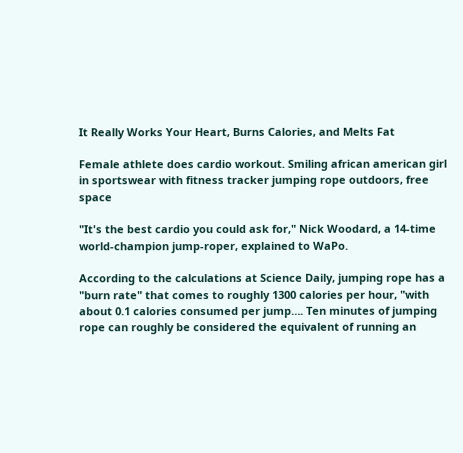It Really Works Your Heart, Burns Calories, and Melts Fat

Female athlete does cardio workout. Smiling african american girl in sportswear with fitness tracker jumping rope outdoors, free space

"It's the best cardio you could ask for," Nick Woodard, a 14-time world-champion jump-roper, explained to WaPo.

According to the calculations at Science Daily, jumping rope has a "burn rate" that comes to roughly 1300 calories per hour, "with about 0.1 calories consumed per jump…. Ten minutes of jumping rope can roughly be considered the equivalent of running an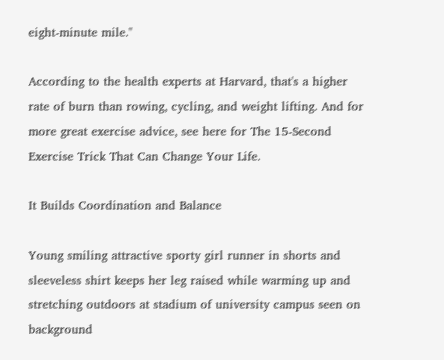eight-minute mile."

According to the health experts at Harvard, that's a higher rate of burn than rowing, cycling, and weight lifting. And for more great exercise advice, see here for The 15-Second Exercise Trick That Can Change Your Life.

It Builds Coordination and Balance

Young smiling attractive sporty girl runner in shorts and sleeveless shirt keeps her leg raised while warming up and stretching outdoors at stadium of university campus seen on background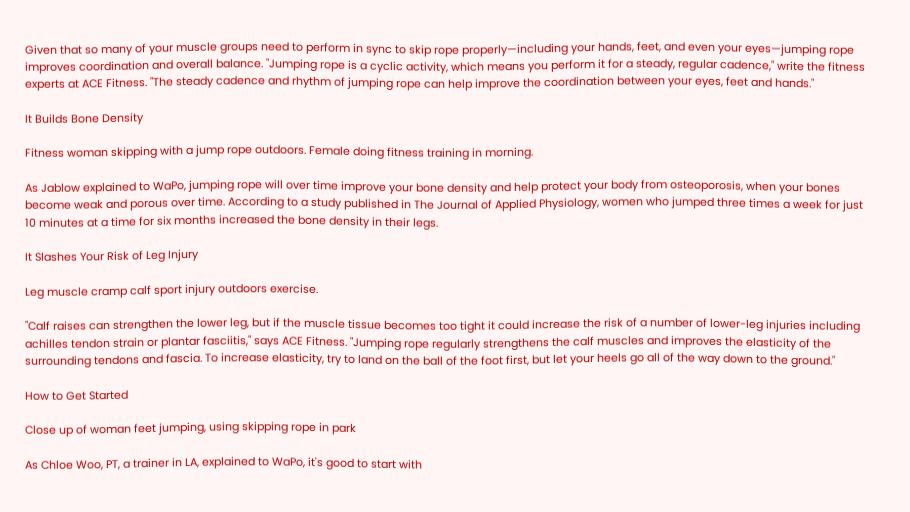Given that so many of your muscle groups need to perform in sync to skip rope properly—including your hands, feet, and even your eyes—jumping rope improves coordination and overall balance. "Jumping rope is a cyclic activity, which means you perform it for a steady, regular cadence," write the fitness experts at ACE Fitness. "The steady cadence and rhythm of jumping rope can help improve the coordination between your eyes, feet and hands."

It Builds Bone Density

Fitness woman skipping with a jump rope outdoors. Female doing fitness training in morning.

As Jablow explained to WaPo, jumping rope will over time improve your bone density and help protect your body from osteoporosis, when your bones become weak and porous over time. According to a study published in The Journal of Applied Physiology, women who jumped three times a week for just 10 minutes at a time for six months increased the bone density in their legs.

It Slashes Your Risk of Leg Injury

Leg muscle cramp calf sport injury outdoors exercise.

"Calf raises can strengthen the lower leg, but if the muscle tissue becomes too tight it could increase the risk of a number of lower-leg injuries including achilles tendon strain or plantar fasciitis," says ACE Fitness. "Jumping rope regularly strengthens the calf muscles and improves the elasticity of the surrounding tendons and fascia. To increase elasticity, try to land on the ball of the foot first, but let your heels go all of the way down to the ground."

How to Get Started

Close up of woman feet jumping, using skipping rope in park

As Chloe Woo, PT, a trainer in LA, explained to WaPo, it's good to start with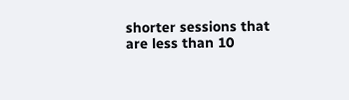shorter sessions that are less than 10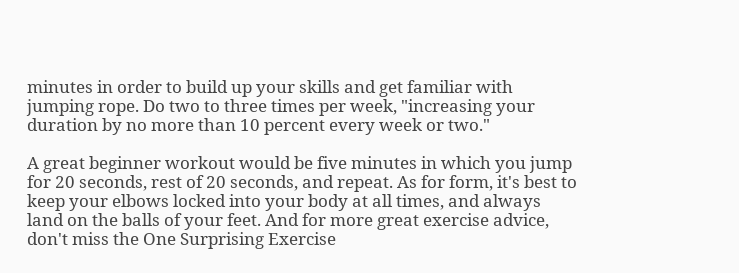minutes in order to build up your skills and get familiar with jumping rope. Do two to three times per week, "increasing your duration by no more than 10 percent every week or two."

A great beginner workout would be five minutes in which you jump for 20 seconds, rest of 20 seconds, and repeat. As for form, it's best to keep your elbows locked into your body at all times, and always land on the balls of your feet. And for more great exercise advice, don't miss the One Surprising Exercise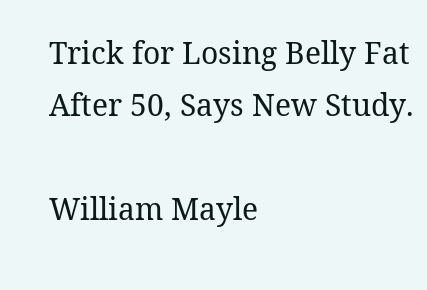Trick for Losing Belly Fat After 50, Says New Study.

William Mayle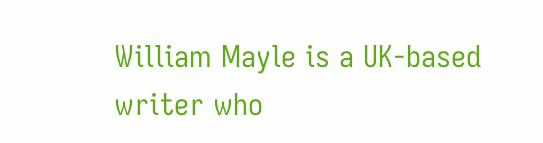William Mayle is a UK-based writer who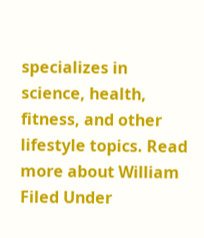specializes in science, health, fitness, and other lifestyle topics. Read more about William
Filed Under